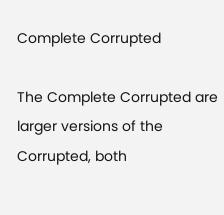Complete Corrupted

The Complete Corrupted are larger versions of the Corrupted, both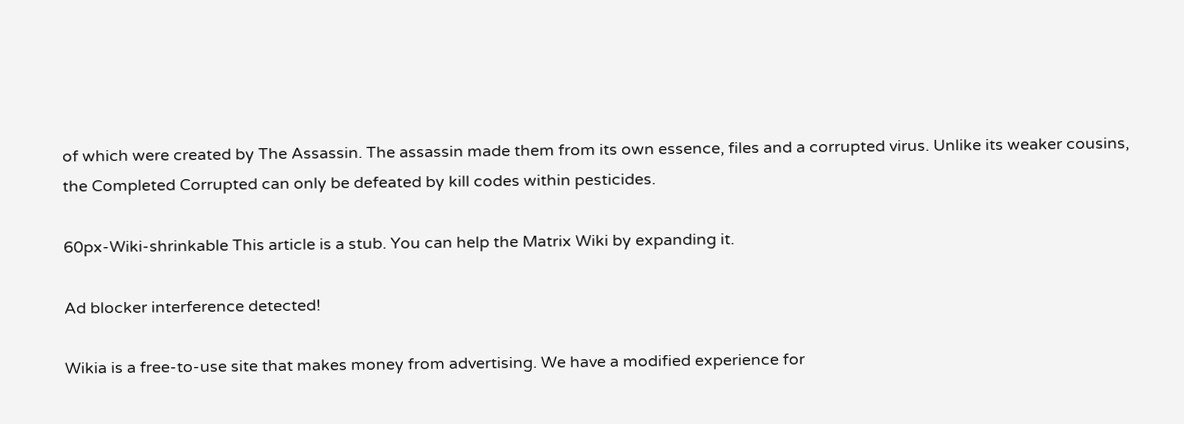of which were created by The Assassin. The assassin made them from its own essence, files and a corrupted virus. Unlike its weaker cousins, the Completed Corrupted can only be defeated by kill codes within pesticides.

60px-Wiki-shrinkable This article is a stub. You can help the Matrix Wiki by expanding it.

Ad blocker interference detected!

Wikia is a free-to-use site that makes money from advertising. We have a modified experience for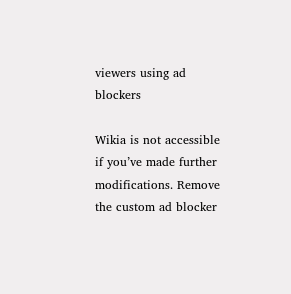viewers using ad blockers

Wikia is not accessible if you’ve made further modifications. Remove the custom ad blocker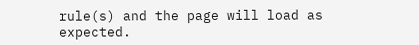rule(s) and the page will load as expected.